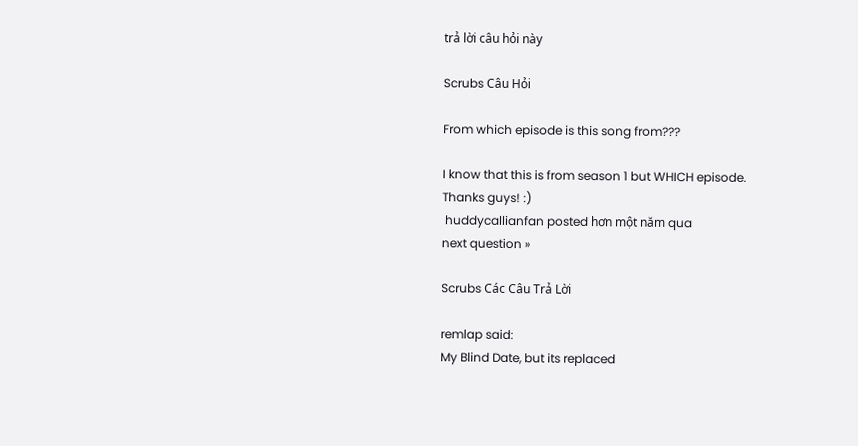trả lời câu hỏi này

Scrubs Câu Hỏi

From which episode is this song from???

I know that this is from season 1 but WHICH episode.
Thanks guys! :)
 huddycallianfan posted hơn một năm qua
next question »

Scrubs Các Câu Trả Lời

remlap said:
My Blind Date, but its replaced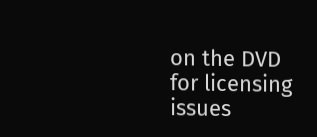on the DVD for licensing issues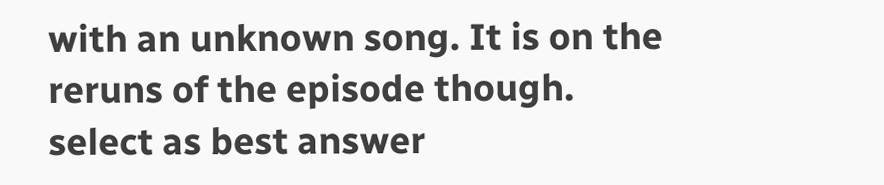with an unknown song. It is on the reruns of the episode though.
select as best answer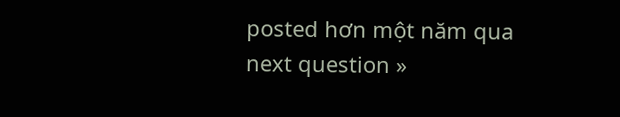posted hơn một năm qua
next question »